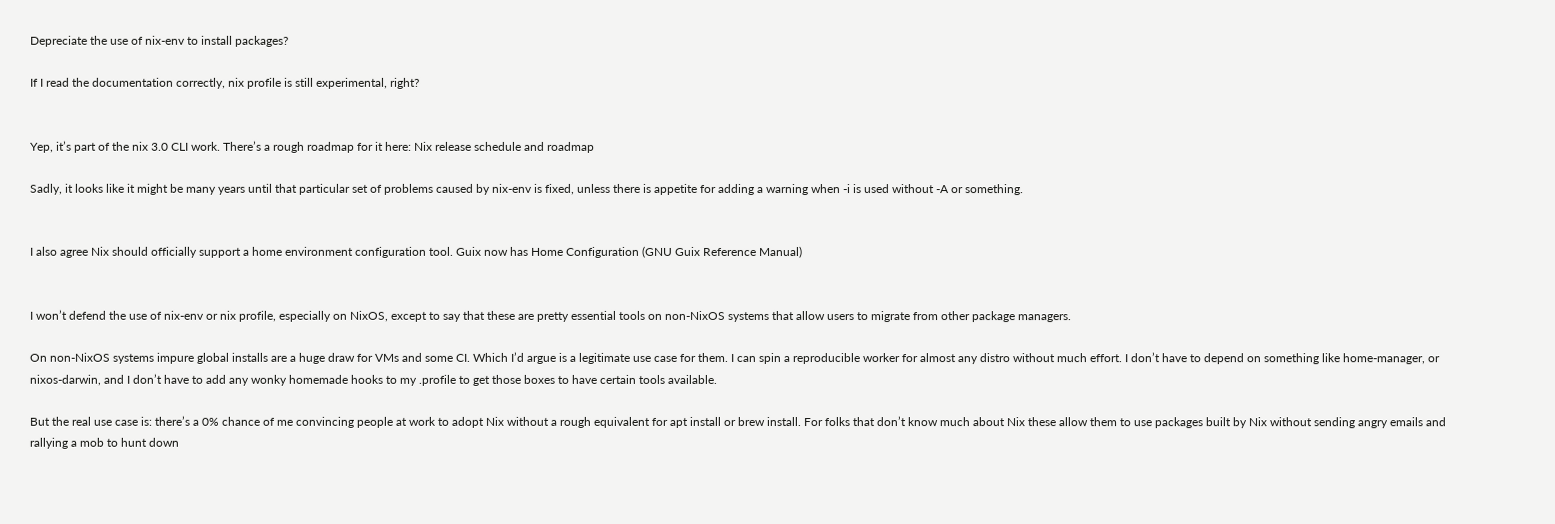Depreciate the use of nix-env to install packages?

If I read the documentation correctly, nix profile is still experimental, right?


Yep, it’s part of the nix 3.0 CLI work. There’s a rough roadmap for it here: Nix release schedule and roadmap

Sadly, it looks like it might be many years until that particular set of problems caused by nix-env is fixed, unless there is appetite for adding a warning when -i is used without -A or something.


I also agree Nix should officially support a home environment configuration tool. Guix now has Home Configuration (GNU Guix Reference Manual)


I won’t defend the use of nix-env or nix profile, especially on NixOS, except to say that these are pretty essential tools on non-NixOS systems that allow users to migrate from other package managers.

On non-NixOS systems impure global installs are a huge draw for VMs and some CI. Which I’d argue is a legitimate use case for them. I can spin a reproducible worker for almost any distro without much effort. I don’t have to depend on something like home-manager, or nixos-darwin, and I don’t have to add any wonky homemade hooks to my .profile to get those boxes to have certain tools available.

But the real use case is: there’s a 0% chance of me convincing people at work to adopt Nix without a rough equivalent for apt install or brew install. For folks that don’t know much about Nix these allow them to use packages built by Nix without sending angry emails and rallying a mob to hunt down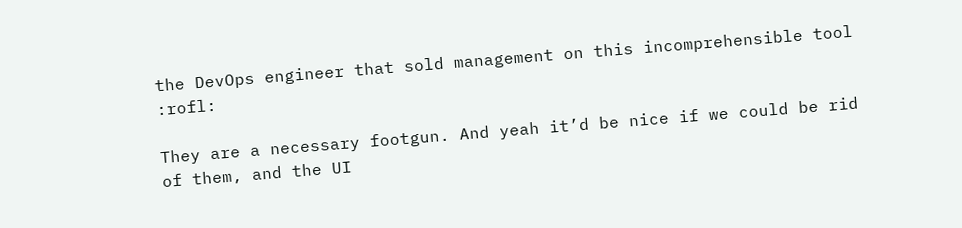the DevOps engineer that sold management on this incomprehensible tool :rofl:

They are a necessary footgun. And yeah it’d be nice if we could be rid of them, and the UI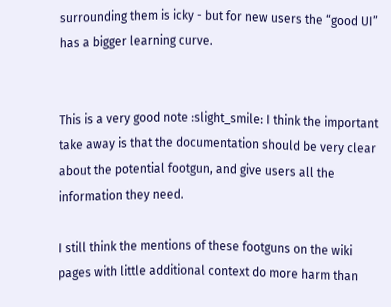surrounding them is icky - but for new users the “good UI” has a bigger learning curve.


This is a very good note :slight_smile: I think the important take away is that the documentation should be very clear about the potential footgun, and give users all the information they need.

I still think the mentions of these footguns on the wiki pages with little additional context do more harm than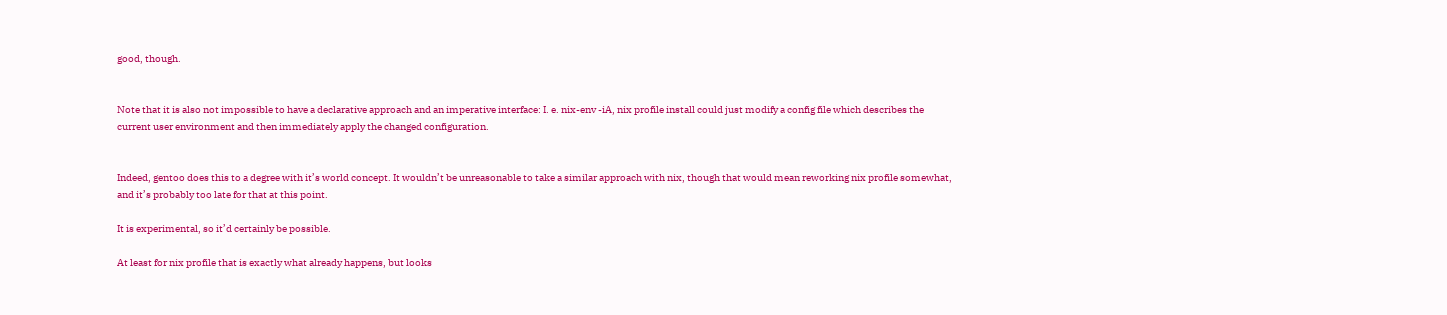good, though.


Note that it is also not impossible to have a declarative approach and an imperative interface: I. e. nix-env -iA, nix profile install could just modify a config file which describes the current user environment and then immediately apply the changed configuration.


Indeed, gentoo does this to a degree with it’s world concept. It wouldn’t be unreasonable to take a similar approach with nix, though that would mean reworking nix profile somewhat, and it’s probably too late for that at this point.

It is experimental, so it’d certainly be possible.

At least for nix profile that is exactly what already happens, but looks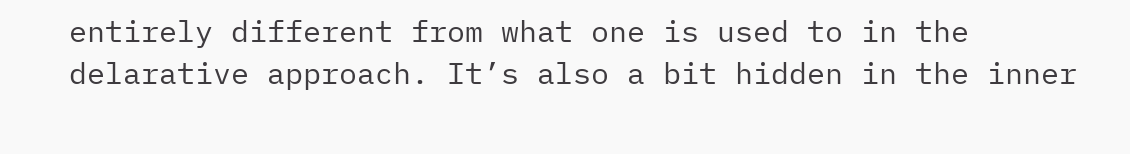entirely different from what one is used to in the delarative approach. It’s also a bit hidden in the inner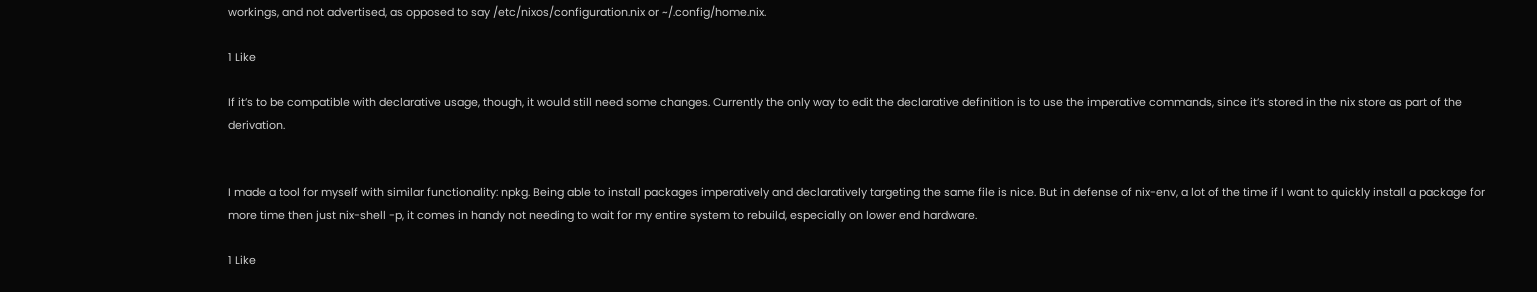workings, and not advertised, as opposed to say /etc/nixos/configuration.nix or ~/.config/home.nix.

1 Like

If it’s to be compatible with declarative usage, though, it would still need some changes. Currently the only way to edit the declarative definition is to use the imperative commands, since it’s stored in the nix store as part of the derivation.


I made a tool for myself with similar functionality: npkg. Being able to install packages imperatively and declaratively targeting the same file is nice. But in defense of nix-env, a lot of the time if I want to quickly install a package for more time then just nix-shell -p, it comes in handy not needing to wait for my entire system to rebuild, especially on lower end hardware.

1 Like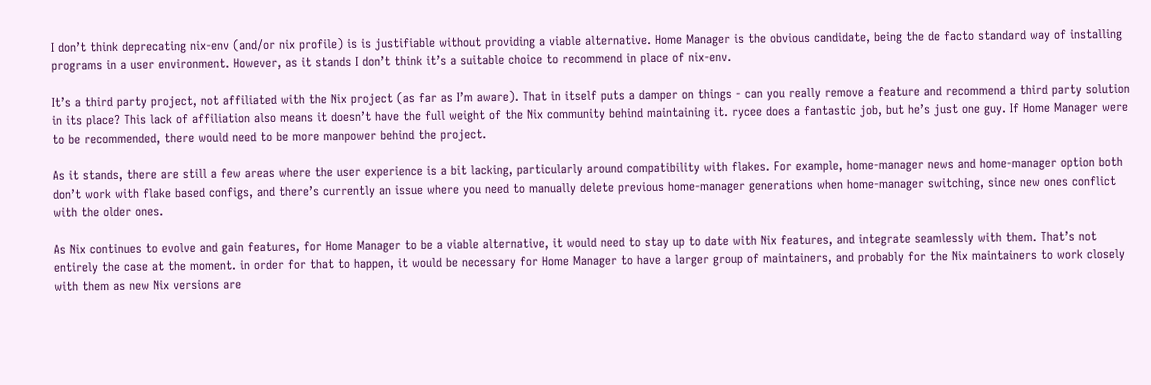I don’t think deprecating nix-env (and/or nix profile) is is justifiable without providing a viable alternative. Home Manager is the obvious candidate, being the de facto standard way of installing programs in a user environment. However, as it stands I don’t think it’s a suitable choice to recommend in place of nix-env.

It’s a third party project, not affiliated with the Nix project (as far as I’m aware). That in itself puts a damper on things - can you really remove a feature and recommend a third party solution in its place? This lack of affiliation also means it doesn’t have the full weight of the Nix community behind maintaining it. rycee does a fantastic job, but he’s just one guy. If Home Manager were to be recommended, there would need to be more manpower behind the project.

As it stands, there are still a few areas where the user experience is a bit lacking, particularly around compatibility with flakes. For example, home-manager news and home-manager option both don’t work with flake based configs, and there’s currently an issue where you need to manually delete previous home-manager generations when home-manager switching, since new ones conflict with the older ones.

As Nix continues to evolve and gain features, for Home Manager to be a viable alternative, it would need to stay up to date with Nix features, and integrate seamlessly with them. That’s not entirely the case at the moment. in order for that to happen, it would be necessary for Home Manager to have a larger group of maintainers, and probably for the Nix maintainers to work closely with them as new Nix versions are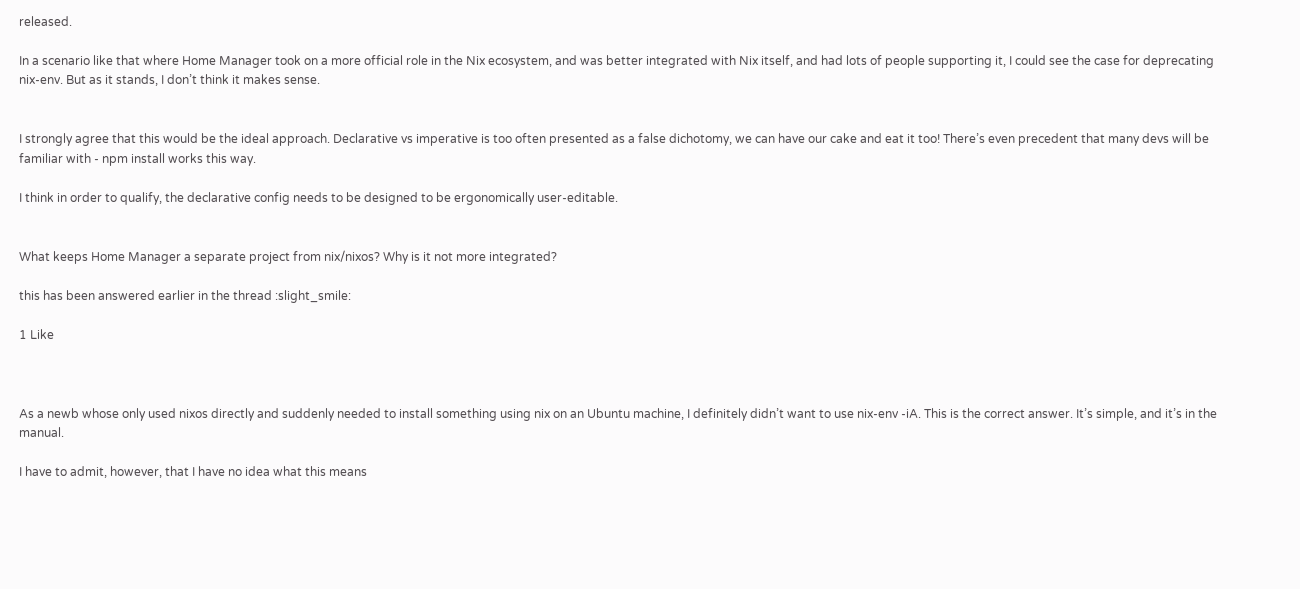released.

In a scenario like that where Home Manager took on a more official role in the Nix ecosystem, and was better integrated with Nix itself, and had lots of people supporting it, I could see the case for deprecating nix-env. But as it stands, I don’t think it makes sense.


I strongly agree that this would be the ideal approach. Declarative vs imperative is too often presented as a false dichotomy, we can have our cake and eat it too! There’s even precedent that many devs will be familiar with - npm install works this way.

I think in order to qualify, the declarative config needs to be designed to be ergonomically user-editable.


What keeps Home Manager a separate project from nix/nixos? Why is it not more integrated?

this has been answered earlier in the thread :slight_smile:

1 Like



As a newb whose only used nixos directly and suddenly needed to install something using nix on an Ubuntu machine, I definitely didn’t want to use nix-env -iA. This is the correct answer. It’s simple, and it’s in the manual.

I have to admit, however, that I have no idea what this means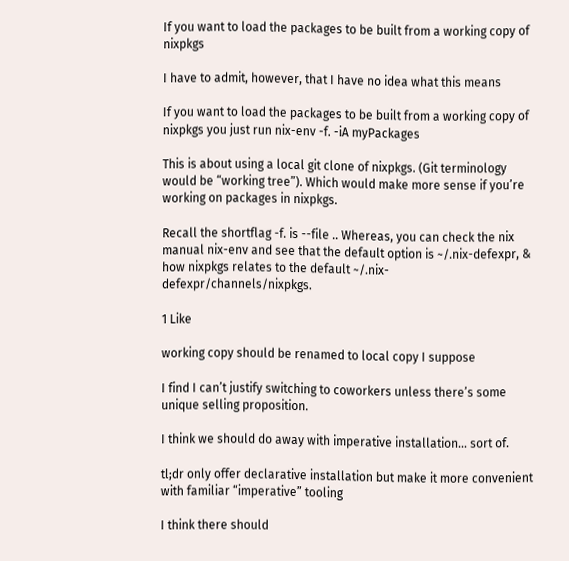If you want to load the packages to be built from a working copy of nixpkgs

I have to admit, however, that I have no idea what this means

If you want to load the packages to be built from a working copy of nixpkgs you just run nix-env -f. -iA myPackages

This is about using a local git clone of nixpkgs. (Git terminology would be “working tree”). Which would make more sense if you’re working on packages in nixpkgs.

Recall the shortflag -f. is --file .. Whereas, you can check the nix manual nix-env and see that the default option is ~/.nix-defexpr, & how nixpkgs relates to the default ~/.nix-defexpr/channels/nixpkgs.

1 Like

working copy should be renamed to local copy I suppose

I find I can’t justify switching to coworkers unless there’s some unique selling proposition.

I think we should do away with imperative installation… sort of.

tl;dr only offer declarative installation but make it more convenient with familiar “imperative” tooling

I think there should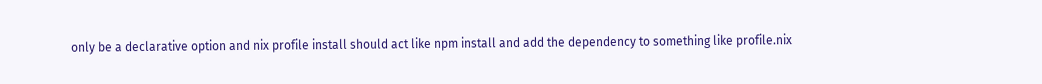only be a declarative option and nix profile install should act like npm install and add the dependency to something like profile.nix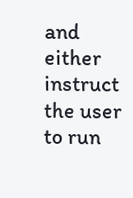and either instruct the user to run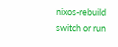nixos-rebuild switch or run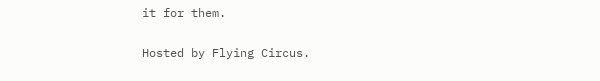it for them.

Hosted by Flying Circus.